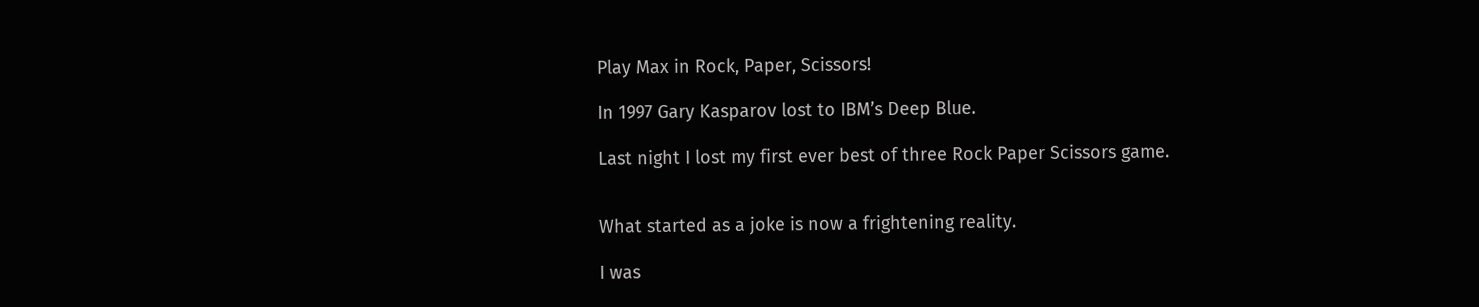Play Max in Rock, Paper, Scissors!

In 1997 Gary Kasparov lost to IBM’s Deep Blue.

Last night I lost my first ever best of three Rock Paper Scissors game.


What started as a joke is now a frightening reality.

I was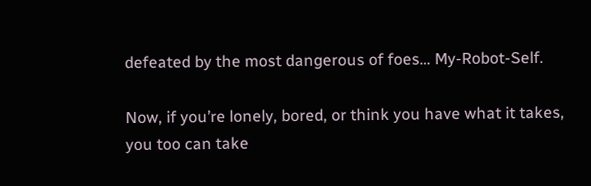defeated by the most dangerous of foes… My-Robot-Self.

Now, if you’re lonely, bored, or think you have what it takes, you too can take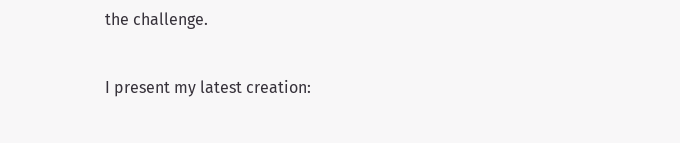the challenge.

I present my latest creation: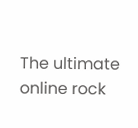The ultimate online rock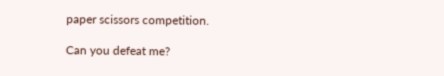paper scissors competition.

Can you defeat me?